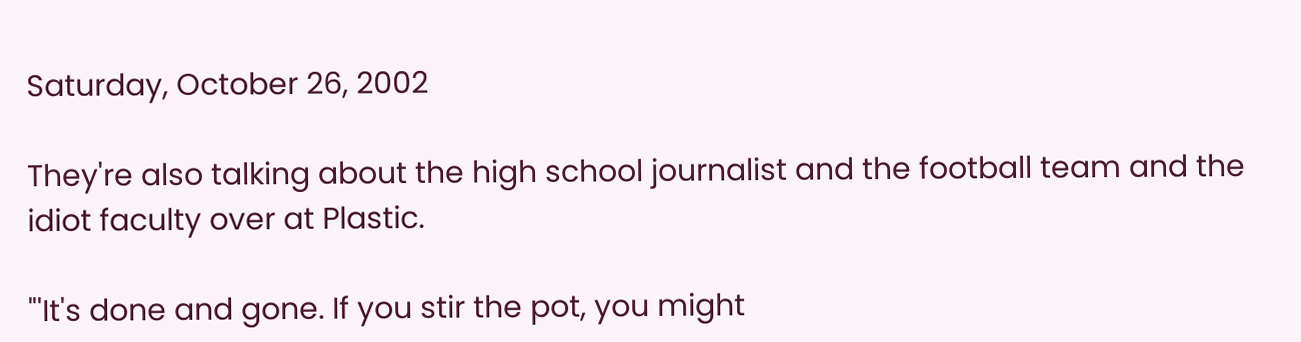Saturday, October 26, 2002

They're also talking about the high school journalist and the football team and the idiot faculty over at Plastic.

"'It's done and gone. If you stir the pot, you might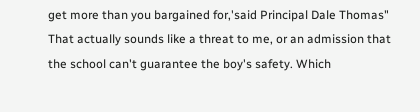get more than you bargained for,'said Principal Dale Thomas" That actually sounds like a threat to me, or an admission that the school can't guarantee the boy's safety. Which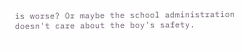is worse? Or maybe the school administration doesn't care about the boy's safety.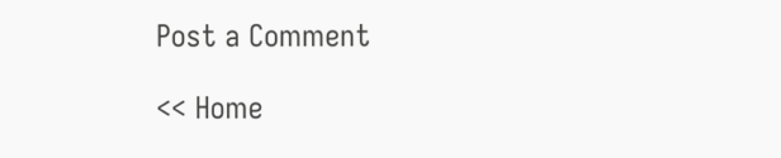Post a Comment

<< Home